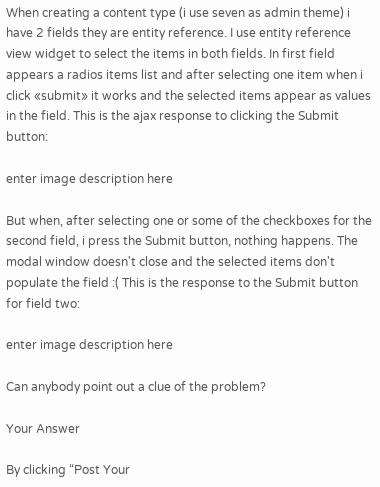When creating a content type (i use seven as admin theme) i have 2 fields they are entity reference. I use entity reference view widget to select the items in both fields. In first field appears a radios items list and after selecting one item when i click «submit» it works and the selected items appear as values in the field. This is the ajax response to clicking the Submit button:

enter image description here

But when, after selecting one or some of the checkboxes for the second field, i press the Submit button, nothing happens. The modal window doesn't close and the selected items don't populate the field :( This is the response to the Submit button for field two:

enter image description here

Can anybody point out a clue of the problem?

Your Answer

By clicking “Post Your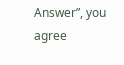Answer”, you agree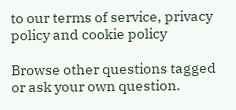to our terms of service, privacy policy and cookie policy

Browse other questions tagged or ask your own question.